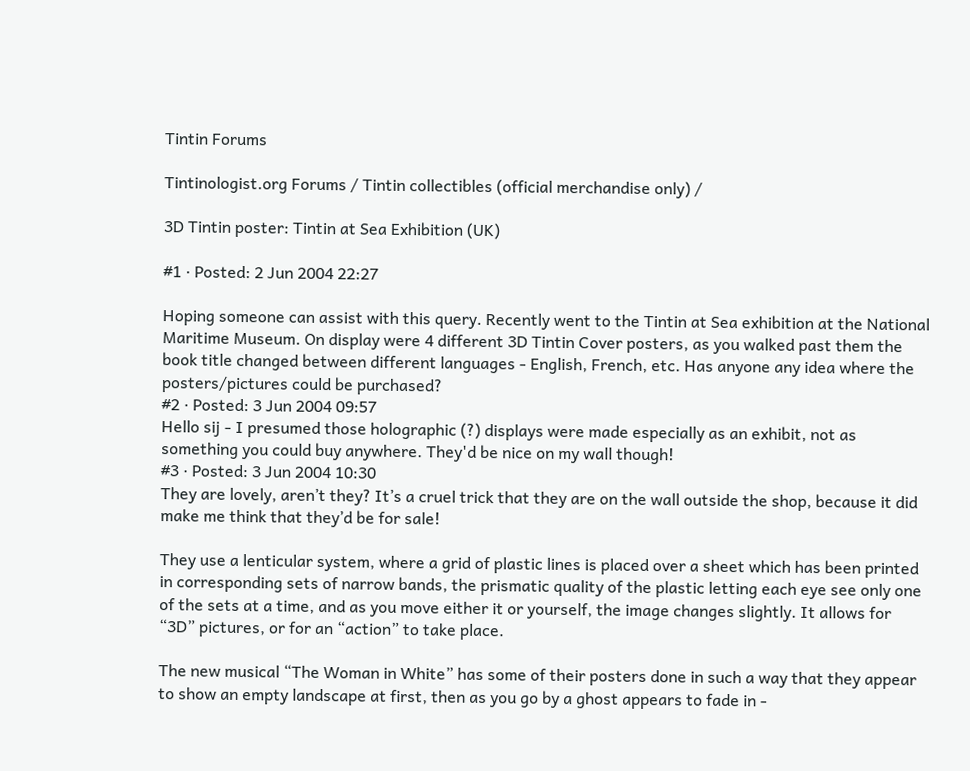Tintin Forums

Tintinologist.org Forums / Tintin collectibles (official merchandise only) /

3D Tintin poster: Tintin at Sea Exhibition (UK)

#1 · Posted: 2 Jun 2004 22:27

Hoping someone can assist with this query. Recently went to the Tintin at Sea exhibition at the National Maritime Museum. On display were 4 different 3D Tintin Cover posters, as you walked past them the book title changed between different languages - English, French, etc. Has anyone any idea where the posters/pictures could be purchased?
#2 · Posted: 3 Jun 2004 09:57
Hello sij - I presumed those holographic (?) displays were made especially as an exhibit, not as something you could buy anywhere. They'd be nice on my wall though!
#3 · Posted: 3 Jun 2004 10:30
They are lovely, aren’t they? It’s a cruel trick that they are on the wall outside the shop, because it did make me think that they’d be for sale!

They use a lenticular system, where a grid of plastic lines is placed over a sheet which has been printed in corresponding sets of narrow bands, the prismatic quality of the plastic letting each eye see only one of the sets at a time, and as you move either it or yourself, the image changes slightly. It allows for “3D” pictures, or for an “action” to take place.

The new musical “The Woman in White” has some of their posters done in such a way that they appear to show an empty landscape at first, then as you go by a ghost appears to fade in -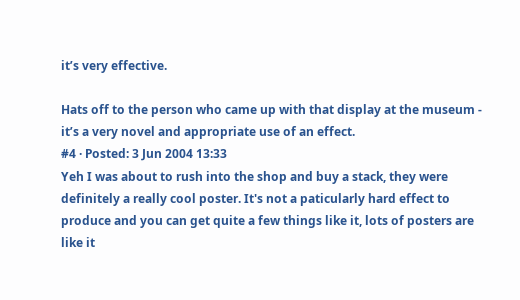it’s very effective.

Hats off to the person who came up with that display at the museum - it’s a very novel and appropriate use of an effect.
#4 · Posted: 3 Jun 2004 13:33
Yeh I was about to rush into the shop and buy a stack, they were definitely a really cool poster. It's not a paticularly hard effect to produce and you can get quite a few things like it, lots of posters are like it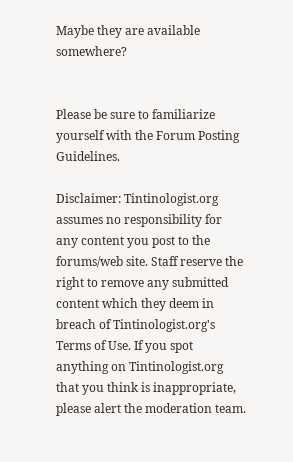Maybe they are available somewhere?


Please be sure to familiarize yourself with the Forum Posting Guidelines.

Disclaimer: Tintinologist.org assumes no responsibility for any content you post to the forums/web site. Staff reserve the right to remove any submitted content which they deem in breach of Tintinologist.org's Terms of Use. If you spot anything on Tintinologist.org that you think is inappropriate, please alert the moderation team.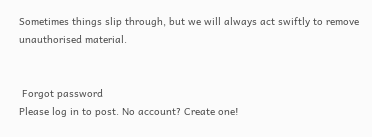Sometimes things slip through, but we will always act swiftly to remove unauthorised material.


 Forgot password
Please log in to post. No account? Create one!